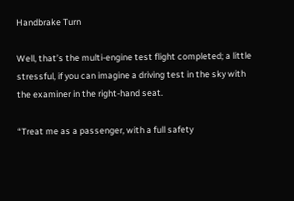Handbrake Turn

Well, that’s the multi-engine test flight completed; a little stressful, if you can imagine a driving test in the sky with the examiner in the right-hand seat.

“Treat me as a passenger, with a full safety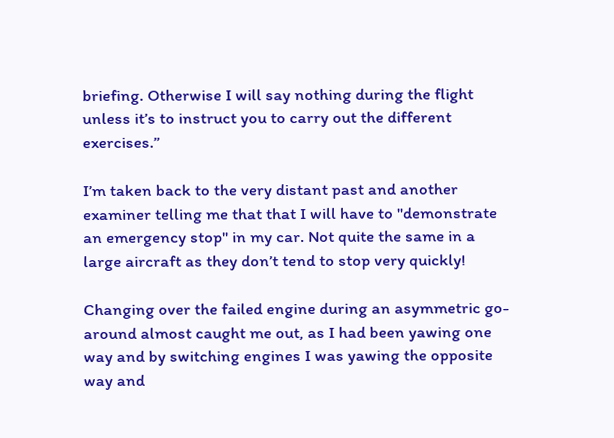briefing. Otherwise I will say nothing during the flight unless it’s to instruct you to carry out the different exercises.”

I’m taken back to the very distant past and another examiner telling me that that I will have to "demonstrate an emergency stop" in my car. Not quite the same in a large aircraft as they don’t tend to stop very quickly!

Changing over the failed engine during an asymmetric go-around almost caught me out, as I had been yawing one way and by switching engines I was yawing the opposite way and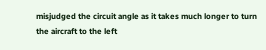misjudged the circuit angle as it takes much longer to turn the aircraft to the left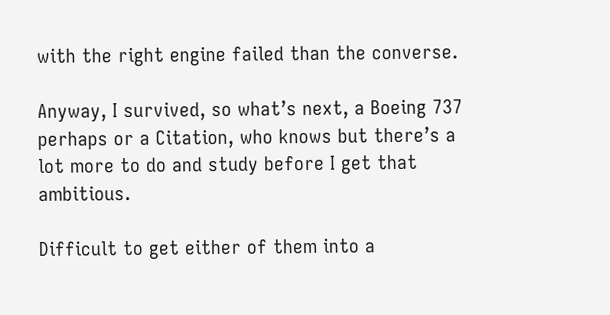with the right engine failed than the converse.

Anyway, I survived, so what’s next, a Boeing 737 perhaps or a Citation, who knows but there’s a lot more to do and study before I get that ambitious.

Difficult to get either of them into a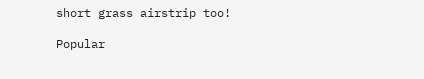short grass airstrip too!

Popular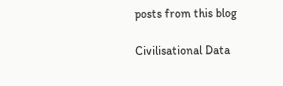posts from this blog

Civilisational Data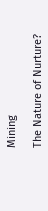Mining

The Nature of Nurture?